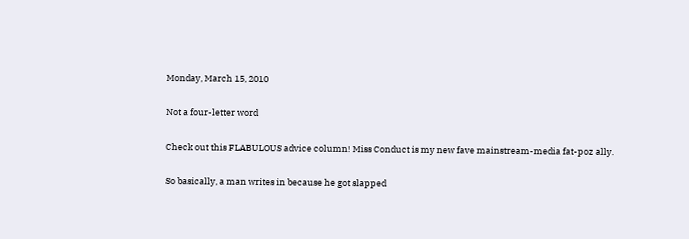Monday, March 15, 2010

Not a four-letter word

Check out this FLABULOUS advice column! Miss Conduct is my new fave mainstream-media fat-poz ally.

So basically, a man writes in because he got slapped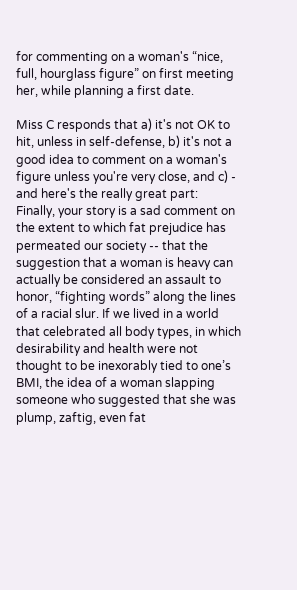for commenting on a woman's “nice, full, hourglass figure” on first meeting her, while planning a first date.

Miss C responds that a) it's not OK to hit, unless in self-defense, b) it's not a good idea to comment on a woman's figure unless you're very close, and c) - and here's the really great part:
Finally, your story is a sad comment on the extent to which fat prejudice has permeated our society -- that the suggestion that a woman is heavy can actually be considered an assault to honor, “fighting words” along the lines of a racial slur. If we lived in a world that celebrated all body types, in which desirability and health were not thought to be inexorably tied to one’s BMI, the idea of a woman slapping someone who suggested that she was plump, zaftig, even fat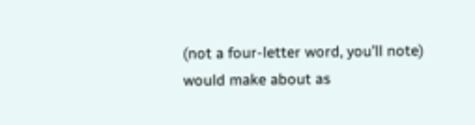(not a four-letter word, you’ll note) would make about as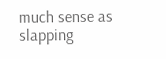much sense as slapping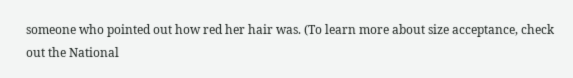someone who pointed out how red her hair was. (To learn more about size acceptance, check out the National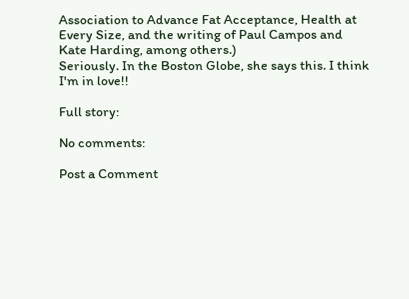Association to Advance Fat Acceptance, Health at Every Size, and the writing of Paul Campos and Kate Harding, among others.)
Seriously. In the Boston Globe, she says this. I think I'm in love!!

Full story:

No comments:

Post a Comment